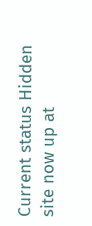Current status Hidden site now up at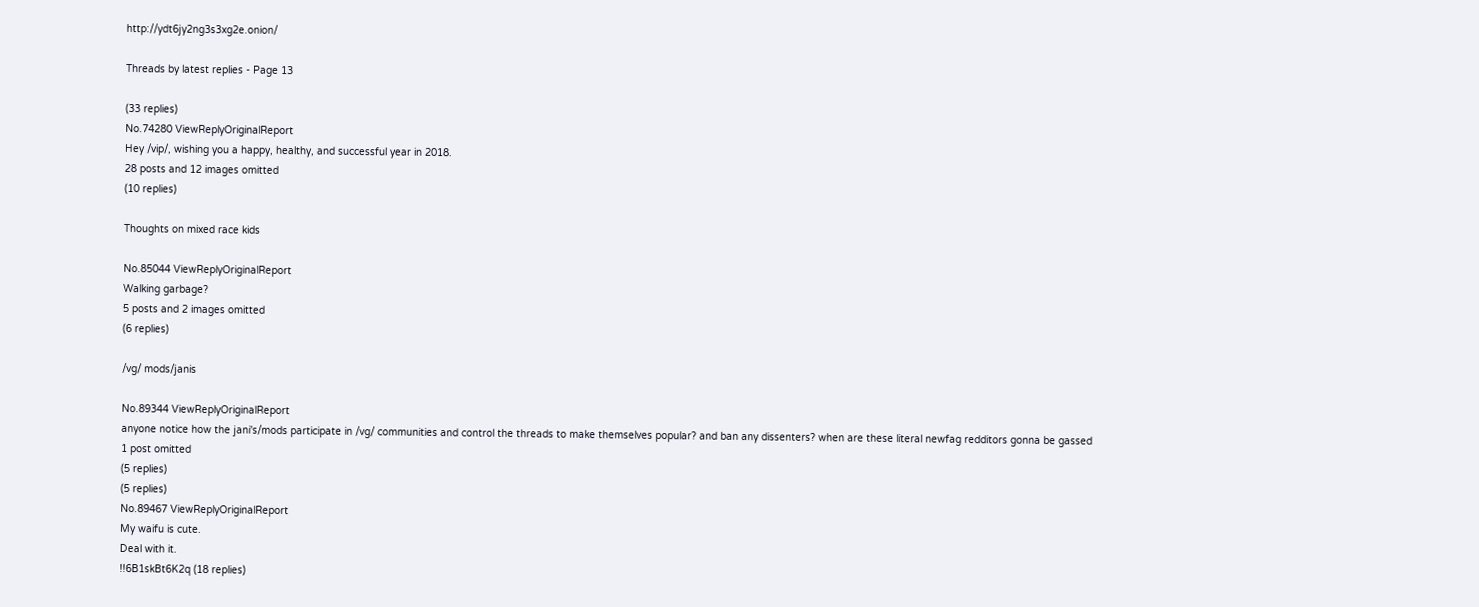http://ydt6jy2ng3s3xg2e.onion/

Threads by latest replies - Page 13

(33 replies)
No.74280 ViewReplyOriginalReport
Hey /vip/, wishing you a happy, healthy, and successful year in 2018.
28 posts and 12 images omitted
(10 replies)

Thoughts on mixed race kids

No.85044 ViewReplyOriginalReport
Walking garbage?
5 posts and 2 images omitted
(6 replies)

/vg/ mods/janis

No.89344 ViewReplyOriginalReport
anyone notice how the jani's/mods participate in /vg/ communities and control the threads to make themselves popular? and ban any dissenters? when are these literal newfag redditors gonna be gassed
1 post omitted
(5 replies)
(5 replies)
No.89467 ViewReplyOriginalReport
My waifu is cute.
Deal with it.
!!6B1skBt6K2q (18 replies)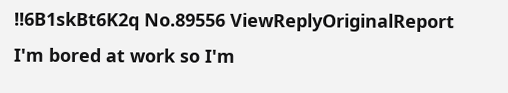!!6B1skBt6K2q No.89556 ViewReplyOriginalReport
I'm bored at work so I'm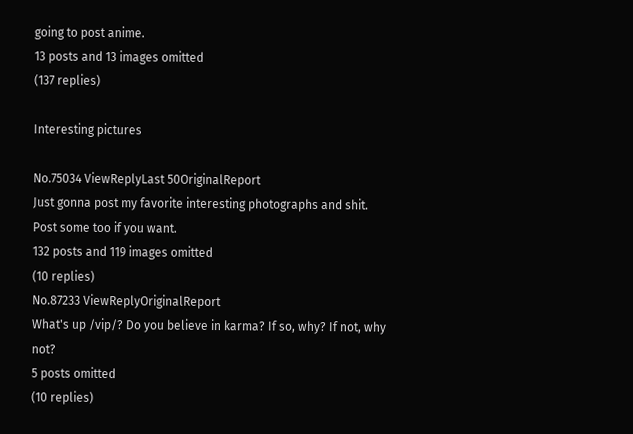going to post anime.
13 posts and 13 images omitted
(137 replies)

Interesting pictures

No.75034 ViewReplyLast 50OriginalReport
Just gonna post my favorite interesting photographs and shit. Post some too if you want.
132 posts and 119 images omitted
(10 replies)
No.87233 ViewReplyOriginalReport
What's up /vip/? Do you believe in karma? If so, why? If not, why not?
5 posts omitted
(10 replies)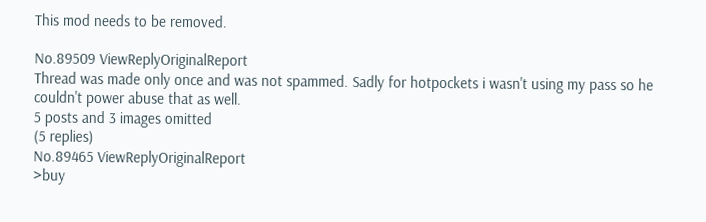This mod needs to be removed.

No.89509 ViewReplyOriginalReport
Thread was made only once and was not spammed. Sadly for hotpockets i wasn't using my pass so he couldn't power abuse that as well.
5 posts and 3 images omitted
(5 replies)
No.89465 ViewReplyOriginalReport
>buy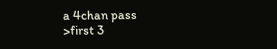a 4chan pass
>first 3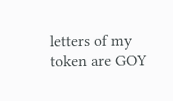letters of my token are GOY